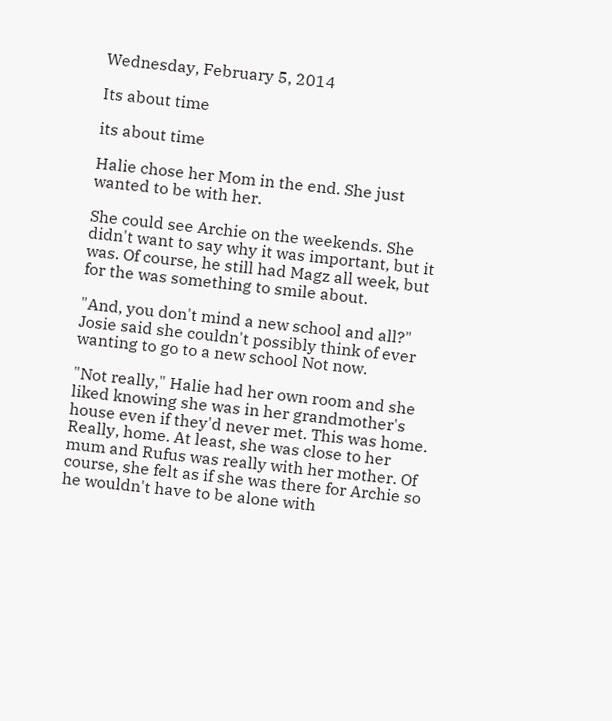Wednesday, February 5, 2014

Its about time

its about time

Halie chose her Mom in the end. She just wanted to be with her.

She could see Archie on the weekends. She didn't want to say why it was important, but it was. Of course, he still had Magz all week, but for the was something to smile about.

"And, you don't mind a new school and all?" Josie said she couldn't possibly think of ever wanting to go to a new school Not now.

"Not really," Halie had her own room and she liked knowing she was in her grandmother's house even if they'd never met. This was home. Really, home. At least, she was close to her mum and Rufus was really with her mother. Of course, she felt as if she was there for Archie so he wouldn't have to be alone with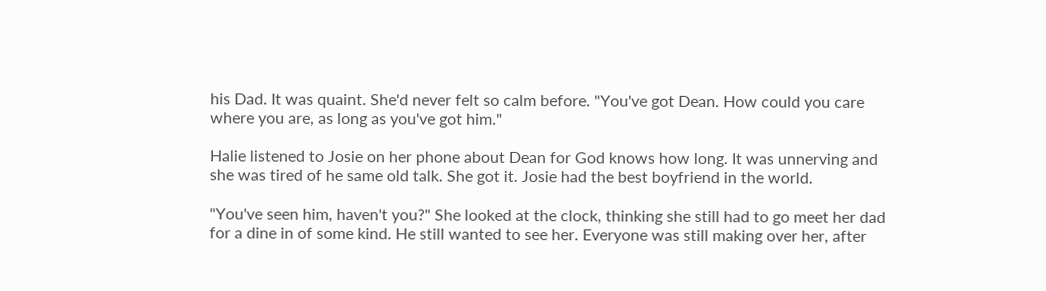his Dad. It was quaint. She'd never felt so calm before. "You've got Dean. How could you care where you are, as long as you've got him."

Halie listened to Josie on her phone about Dean for God knows how long. It was unnerving and she was tired of he same old talk. She got it. Josie had the best boyfriend in the world.

"You've seen him, haven't you?" She looked at the clock, thinking she still had to go meet her dad for a dine in of some kind. He still wanted to see her. Everyone was still making over her, after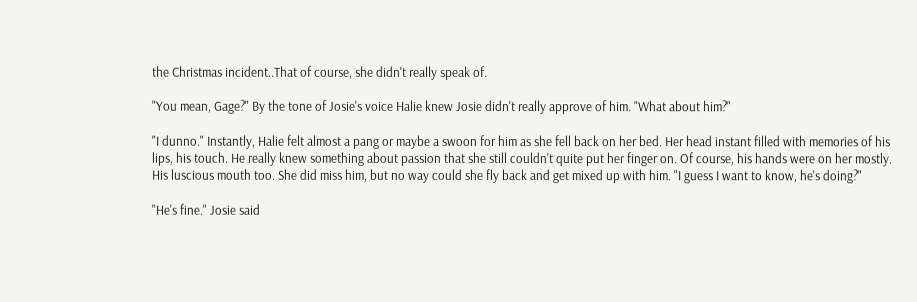the Christmas incident..That of course, she didn't really speak of.

"You mean, Gage?" By the tone of Josie's voice Halie knew Josie didn't really approve of him. "What about him?"

"I dunno." Instantly, Halie felt almost a pang or maybe a swoon for him as she fell back on her bed. Her head instant filled with memories of his lips, his touch. He really knew something about passion that she still couldn't quite put her finger on. Of course, his hands were on her mostly. His luscious mouth too. She did miss him, but no way could she fly back and get mixed up with him. "I guess I want to know, he's doing?"

"He's fine." Josie said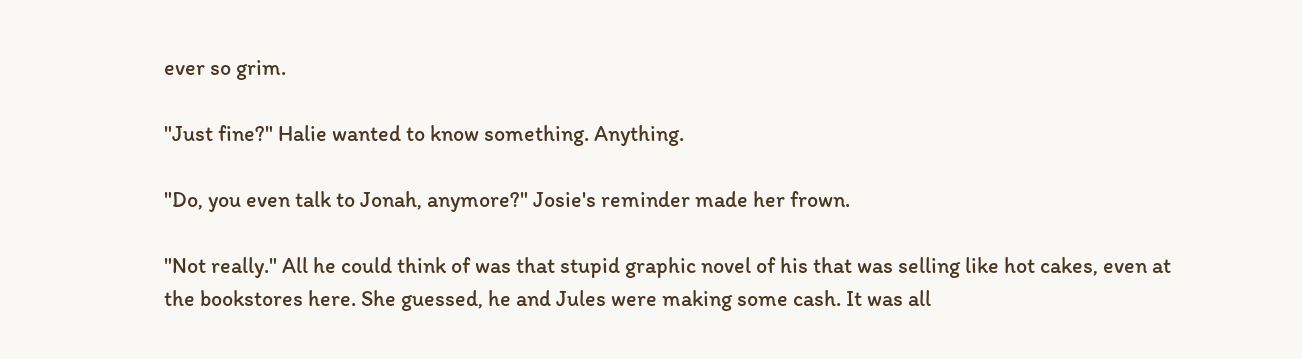ever so grim.

"Just fine?" Halie wanted to know something. Anything.

"Do, you even talk to Jonah, anymore?" Josie's reminder made her frown.

"Not really." All he could think of was that stupid graphic novel of his that was selling like hot cakes, even at the bookstores here. She guessed, he and Jules were making some cash. It was all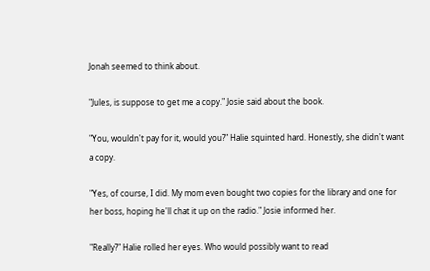Jonah seemed to think about.

"Jules, is suppose to get me a copy." Josie said about the book.

"You, wouldn't pay for it, would you?" Halie squinted hard. Honestly, she didn't want a copy.

"Yes, of course, I did. My mom even bought two copies for the library and one for her boss, hoping he'll chat it up on the radio." Josie informed her.

"Really?" Halie rolled her eyes. Who would possibly want to read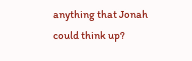anything that Jonah could think up?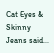Cat Eyes & Skinny Jeans said...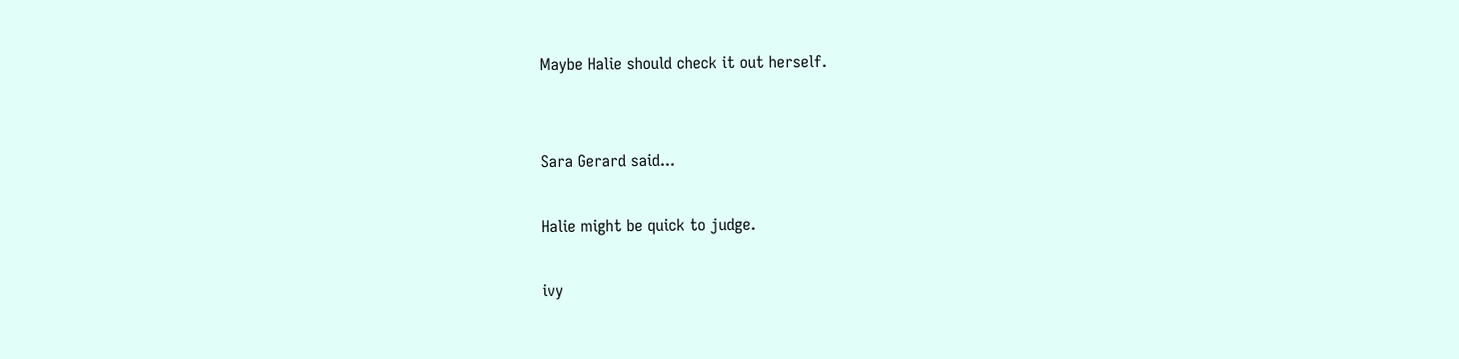Maybe Halie should check it out herself.


Sara Gerard said...

Halie might be quick to judge.

ivy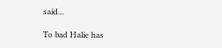said...

To bad Halie has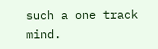such a one track mind.